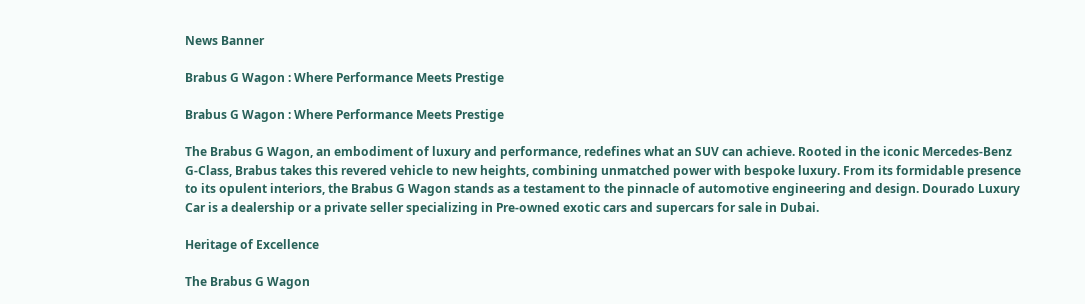News Banner

Brabus G Wagon : Where Performance Meets Prestige

Brabus G Wagon : Where Performance Meets Prestige

The Brabus G Wagon, an embodiment of luxury and performance, redefines what an SUV can achieve. Rooted in the iconic Mercedes-Benz G-Class, Brabus takes this revered vehicle to new heights, combining unmatched power with bespoke luxury. From its formidable presence to its opulent interiors, the Brabus G Wagon stands as a testament to the pinnacle of automotive engineering and design. Dourado Luxury Car is a dealership or a private seller specializing in Pre-owned exotic cars and supercars for sale in Dubai.

Heritage of Excellence

The Brabus G Wagon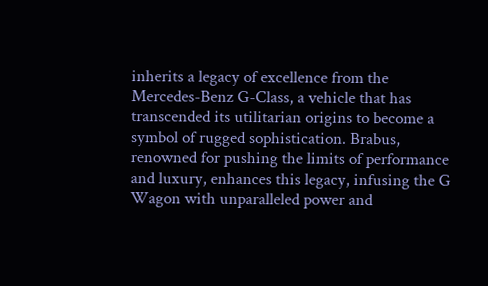inherits a legacy of excellence from the Mercedes-Benz G-Class, a vehicle that has transcended its utilitarian origins to become a symbol of rugged sophistication. Brabus, renowned for pushing the limits of performance and luxury, enhances this legacy, infusing the G Wagon with unparalleled power and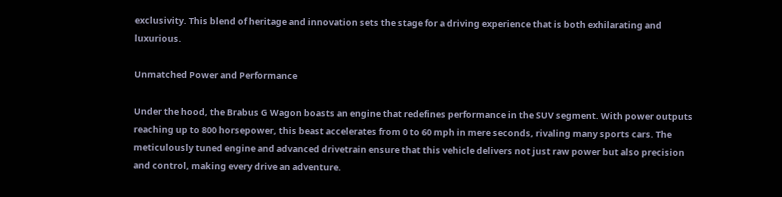exclusivity. This blend of heritage and innovation sets the stage for a driving experience that is both exhilarating and luxurious.

Unmatched Power and Performance

Under the hood, the Brabus G Wagon boasts an engine that redefines performance in the SUV segment. With power outputs reaching up to 800 horsepower, this beast accelerates from 0 to 60 mph in mere seconds, rivaling many sports cars. The meticulously tuned engine and advanced drivetrain ensure that this vehicle delivers not just raw power but also precision and control, making every drive an adventure.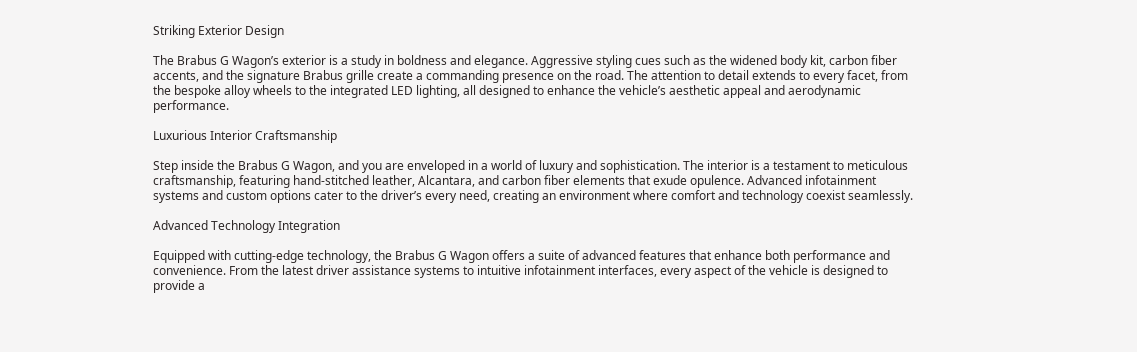Striking Exterior Design

The Brabus G Wagon’s exterior is a study in boldness and elegance. Aggressive styling cues such as the widened body kit, carbon fiber accents, and the signature Brabus grille create a commanding presence on the road. The attention to detail extends to every facet, from the bespoke alloy wheels to the integrated LED lighting, all designed to enhance the vehicle’s aesthetic appeal and aerodynamic performance.

Luxurious Interior Craftsmanship

Step inside the Brabus G Wagon, and you are enveloped in a world of luxury and sophistication. The interior is a testament to meticulous craftsmanship, featuring hand-stitched leather, Alcantara, and carbon fiber elements that exude opulence. Advanced infotainment systems and custom options cater to the driver’s every need, creating an environment where comfort and technology coexist seamlessly.

Advanced Technology Integration

Equipped with cutting-edge technology, the Brabus G Wagon offers a suite of advanced features that enhance both performance and convenience. From the latest driver assistance systems to intuitive infotainment interfaces, every aspect of the vehicle is designed to provide a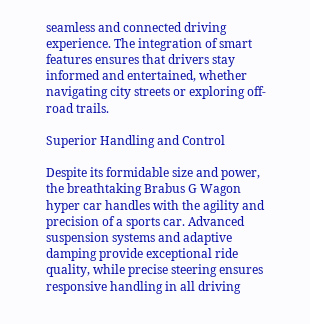seamless and connected driving experience. The integration of smart features ensures that drivers stay informed and entertained, whether navigating city streets or exploring off-road trails.

Superior Handling and Control

Despite its formidable size and power, the breathtaking Brabus G Wagon hyper car handles with the agility and precision of a sports car. Advanced suspension systems and adaptive damping provide exceptional ride quality, while precise steering ensures responsive handling in all driving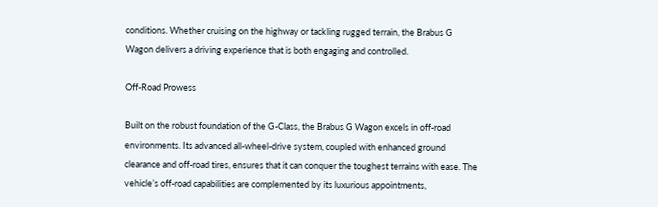conditions. Whether cruising on the highway or tackling rugged terrain, the Brabus G Wagon delivers a driving experience that is both engaging and controlled.

Off-Road Prowess

Built on the robust foundation of the G-Class, the Brabus G Wagon excels in off-road environments. Its advanced all-wheel-drive system, coupled with enhanced ground clearance and off-road tires, ensures that it can conquer the toughest terrains with ease. The vehicle’s off-road capabilities are complemented by its luxurious appointments,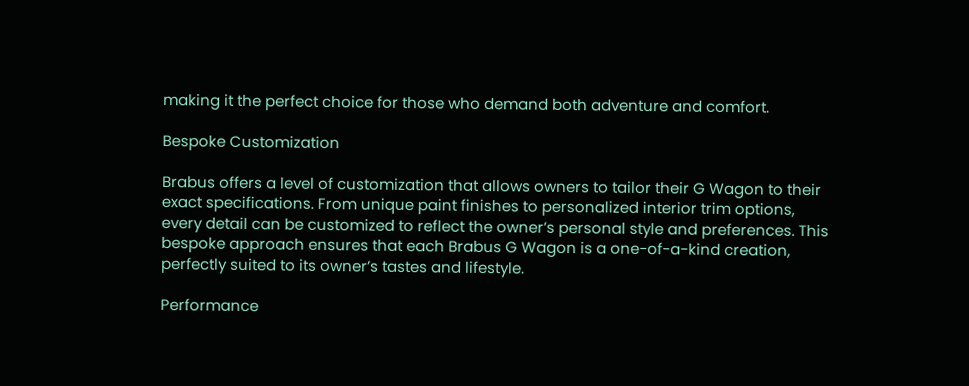making it the perfect choice for those who demand both adventure and comfort.

Bespoke Customization

Brabus offers a level of customization that allows owners to tailor their G Wagon to their exact specifications. From unique paint finishes to personalized interior trim options, every detail can be customized to reflect the owner’s personal style and preferences. This bespoke approach ensures that each Brabus G Wagon is a one-of-a-kind creation, perfectly suited to its owner’s tastes and lifestyle.

Performance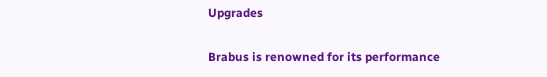Upgrades

Brabus is renowned for its performance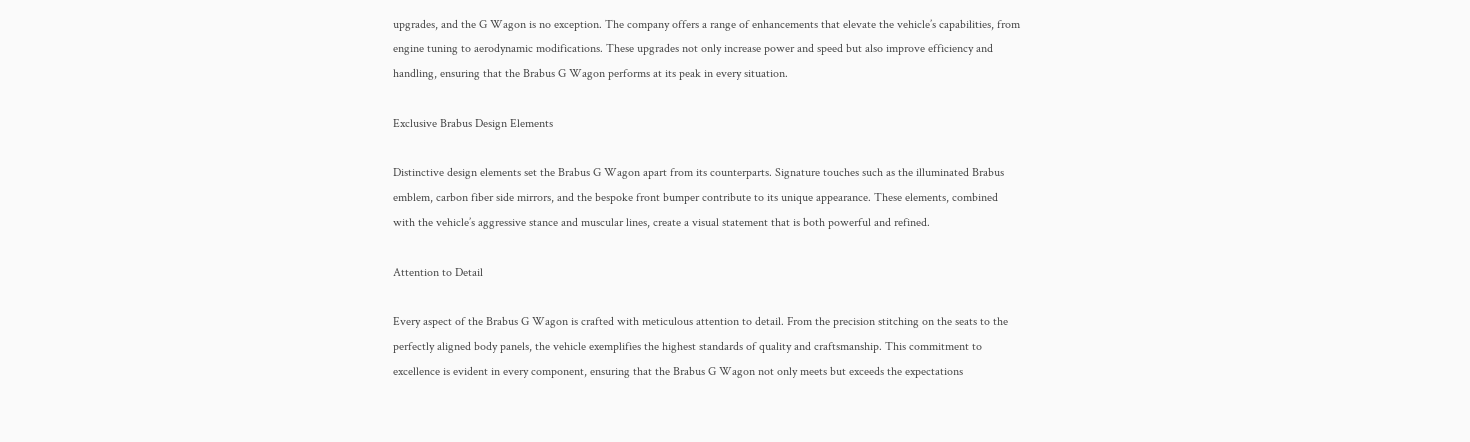upgrades, and the G Wagon is no exception. The company offers a range of enhancements that elevate the vehicle’s capabilities, from engine tuning to aerodynamic modifications. These upgrades not only increase power and speed but also improve efficiency and handling, ensuring that the Brabus G Wagon performs at its peak in every situation.

Exclusive Brabus Design Elements

Distinctive design elements set the Brabus G Wagon apart from its counterparts. Signature touches such as the illuminated Brabus emblem, carbon fiber side mirrors, and the bespoke front bumper contribute to its unique appearance. These elements, combined with the vehicle’s aggressive stance and muscular lines, create a visual statement that is both powerful and refined.

Attention to Detail

Every aspect of the Brabus G Wagon is crafted with meticulous attention to detail. From the precision stitching on the seats to the perfectly aligned body panels, the vehicle exemplifies the highest standards of quality and craftsmanship. This commitment to excellence is evident in every component, ensuring that the Brabus G Wagon not only meets but exceeds the expectations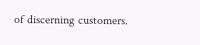of discerning customers.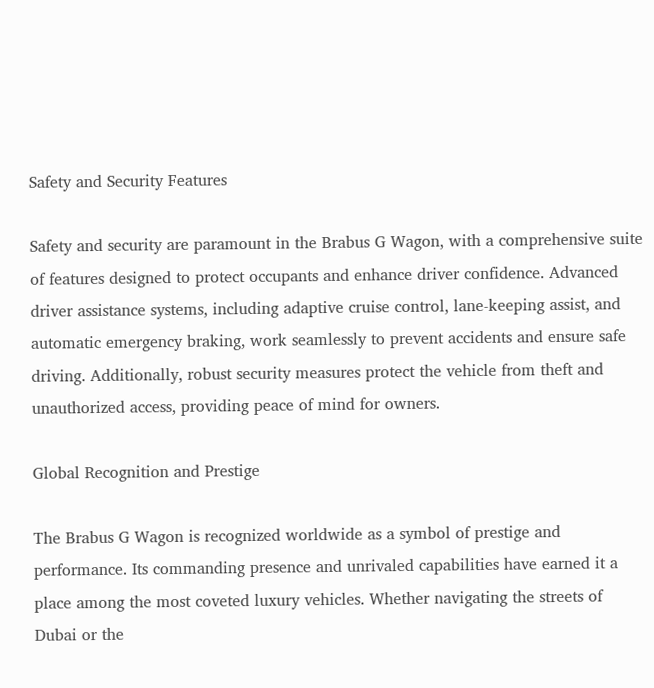Safety and Security Features

Safety and security are paramount in the Brabus G Wagon, with a comprehensive suite of features designed to protect occupants and enhance driver confidence. Advanced driver assistance systems, including adaptive cruise control, lane-keeping assist, and automatic emergency braking, work seamlessly to prevent accidents and ensure safe driving. Additionally, robust security measures protect the vehicle from theft and unauthorized access, providing peace of mind for owners.

Global Recognition and Prestige

The Brabus G Wagon is recognized worldwide as a symbol of prestige and performance. Its commanding presence and unrivaled capabilities have earned it a place among the most coveted luxury vehicles. Whether navigating the streets of Dubai or the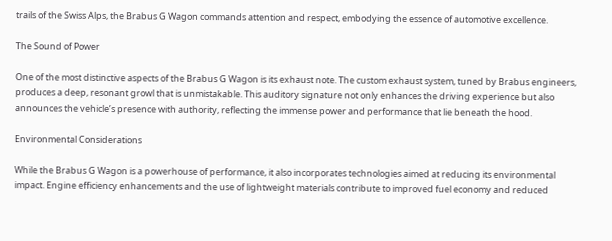trails of the Swiss Alps, the Brabus G Wagon commands attention and respect, embodying the essence of automotive excellence.

The Sound of Power

One of the most distinctive aspects of the Brabus G Wagon is its exhaust note. The custom exhaust system, tuned by Brabus engineers, produces a deep, resonant growl that is unmistakable. This auditory signature not only enhances the driving experience but also announces the vehicle’s presence with authority, reflecting the immense power and performance that lie beneath the hood.

Environmental Considerations

While the Brabus G Wagon is a powerhouse of performance, it also incorporates technologies aimed at reducing its environmental impact. Engine efficiency enhancements and the use of lightweight materials contribute to improved fuel economy and reduced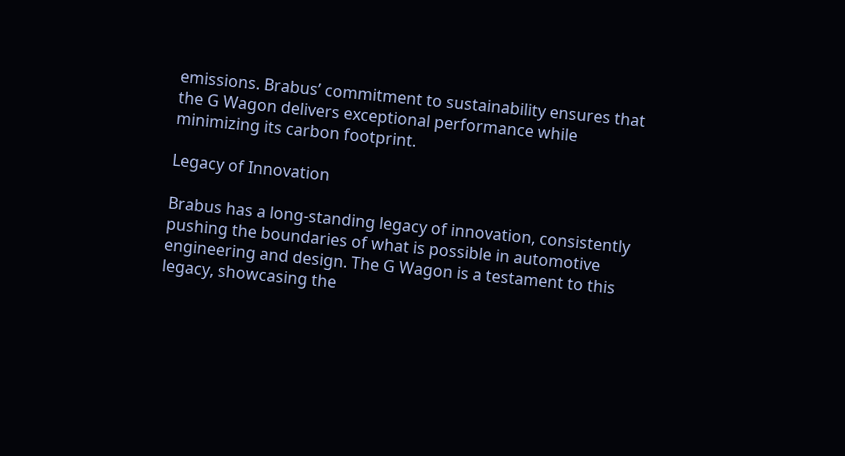emissions. Brabus’ commitment to sustainability ensures that the G Wagon delivers exceptional performance while minimizing its carbon footprint.

Legacy of Innovation

Brabus has a long-standing legacy of innovation, consistently pushing the boundaries of what is possible in automotive engineering and design. The G Wagon is a testament to this legacy, showcasing the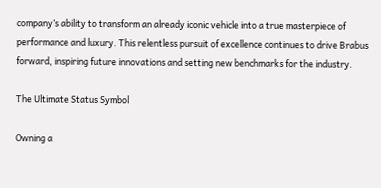company’s ability to transform an already iconic vehicle into a true masterpiece of performance and luxury. This relentless pursuit of excellence continues to drive Brabus forward, inspiring future innovations and setting new benchmarks for the industry.

The Ultimate Status Symbol

Owning a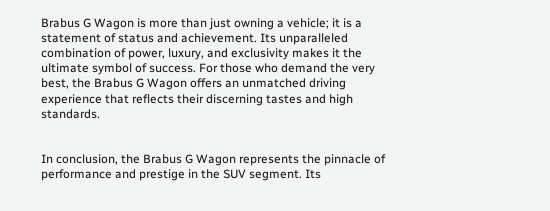Brabus G Wagon is more than just owning a vehicle; it is a statement of status and achievement. Its unparalleled combination of power, luxury, and exclusivity makes it the ultimate symbol of success. For those who demand the very best, the Brabus G Wagon offers an unmatched driving experience that reflects their discerning tastes and high standards.


In conclusion, the Brabus G Wagon represents the pinnacle of performance and prestige in the SUV segment. Its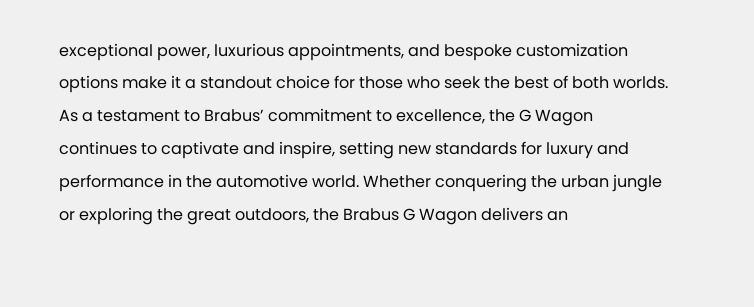exceptional power, luxurious appointments, and bespoke customization options make it a standout choice for those who seek the best of both worlds. As a testament to Brabus’ commitment to excellence, the G Wagon continues to captivate and inspire, setting new standards for luxury and performance in the automotive world. Whether conquering the urban jungle or exploring the great outdoors, the Brabus G Wagon delivers an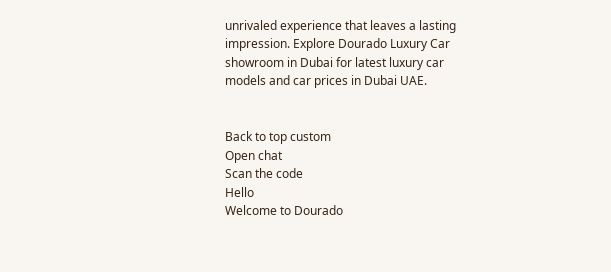unrivaled experience that leaves a lasting impression. Explore Dourado Luxury Car showroom in Dubai for latest luxury car models and car prices in Dubai UAE.


Back to top custom
Open chat
Scan the code
Hello
Welcome to Dourado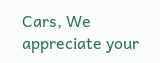Cars, We appreciate your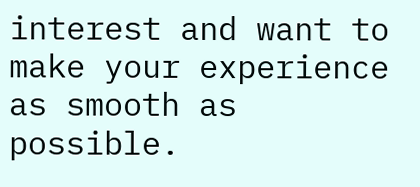interest and want to make your experience as smooth as possible.